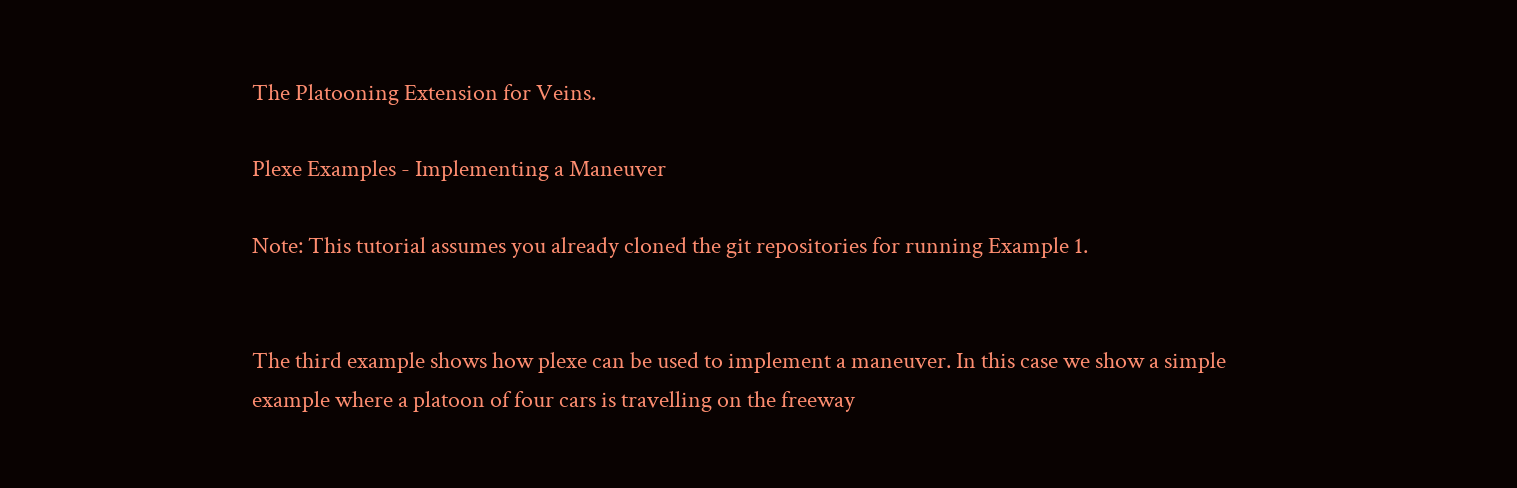The Platooning Extension for Veins.

Plexe Examples - Implementing a Maneuver

Note: This tutorial assumes you already cloned the git repositories for running Example 1.


The third example shows how plexe can be used to implement a maneuver. In this case we show a simple example where a platoon of four cars is travelling on the freeway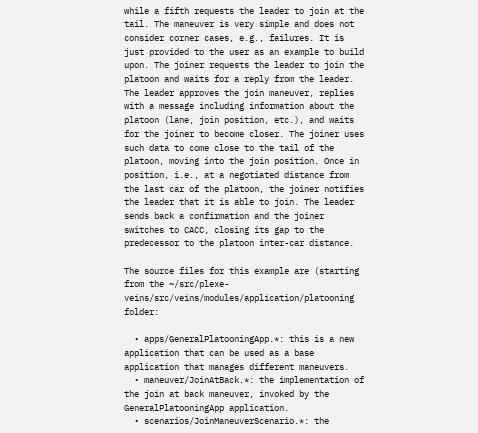while a fifth requests the leader to join at the tail. The maneuver is very simple and does not consider corner cases, e.g., failures. It is just provided to the user as an example to build upon. The joiner requests the leader to join the platoon and waits for a reply from the leader. The leader approves the join maneuver, replies with a message including information about the platoon (lane, join position, etc.), and waits for the joiner to become closer. The joiner uses such data to come close to the tail of the platoon, moving into the join position. Once in position, i.e., at a negotiated distance from the last car of the platoon, the joiner notifies the leader that it is able to join. The leader sends back a confirmation and the joiner switches to CACC, closing its gap to the predecessor to the platoon inter-car distance.

The source files for this example are (starting from the ~/src/plexe-veins/src/veins/modules/application/platooning folder:

  • apps/GeneralPlatooningApp.*: this is a new application that can be used as a base application that manages different maneuvers.
  • maneuver/JoinAtBack.*: the implementation of the join at back maneuver, invoked by the GeneralPlatooningApp application.
  • scenarios/JoinManeuverScenario.*: the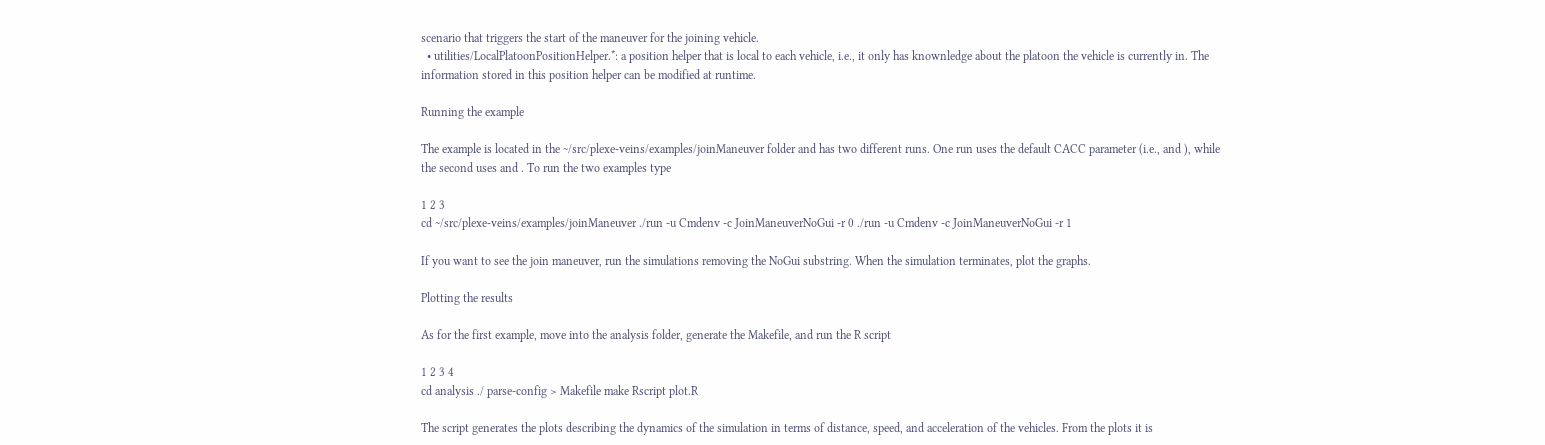scenario that triggers the start of the maneuver for the joining vehicle.
  • utilities/LocalPlatoonPositionHelper.*: a position helper that is local to each vehicle, i.e., it only has knownledge about the platoon the vehicle is currently in. The information stored in this position helper can be modified at runtime.

Running the example

The example is located in the ~/src/plexe-veins/examples/joinManeuver folder and has two different runs. One run uses the default CACC parameter (i.e., and ), while the second uses and . To run the two examples type

1 2 3
cd ~/src/plexe-veins/examples/joinManeuver ./run -u Cmdenv -c JoinManeuverNoGui -r 0 ./run -u Cmdenv -c JoinManeuverNoGui -r 1

If you want to see the join maneuver, run the simulations removing the NoGui substring. When the simulation terminates, plot the graphs.

Plotting the results

As for the first example, move into the analysis folder, generate the Makefile, and run the R script

1 2 3 4
cd analysis ./ parse-config > Makefile make Rscript plot.R

The script generates the plots describing the dynamics of the simulation in terms of distance, speed, and acceleration of the vehicles. From the plots it is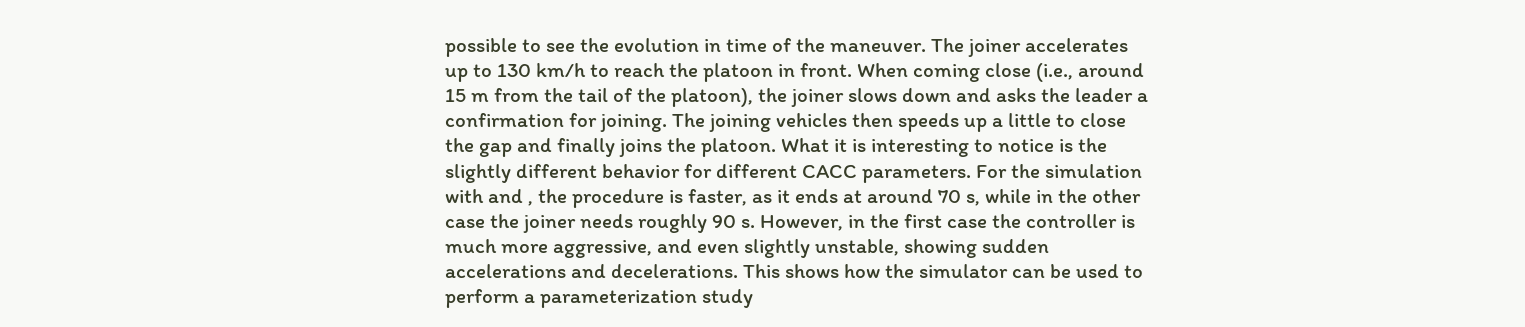possible to see the evolution in time of the maneuver. The joiner accelerates up to 130 km/h to reach the platoon in front. When coming close (i.e., around 15 m from the tail of the platoon), the joiner slows down and asks the leader a confirmation for joining. The joining vehicles then speeds up a little to close the gap and finally joins the platoon. What it is interesting to notice is the slightly different behavior for different CACC parameters. For the simulation with and , the procedure is faster, as it ends at around 70 s, while in the other case the joiner needs roughly 90 s. However, in the first case the controller is much more aggressive, and even slightly unstable, showing sudden accelerations and decelerations. This shows how the simulator can be used to perform a parameterization study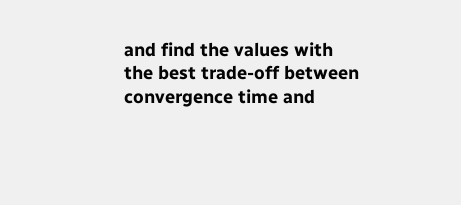and find the values with the best trade-off between convergence time and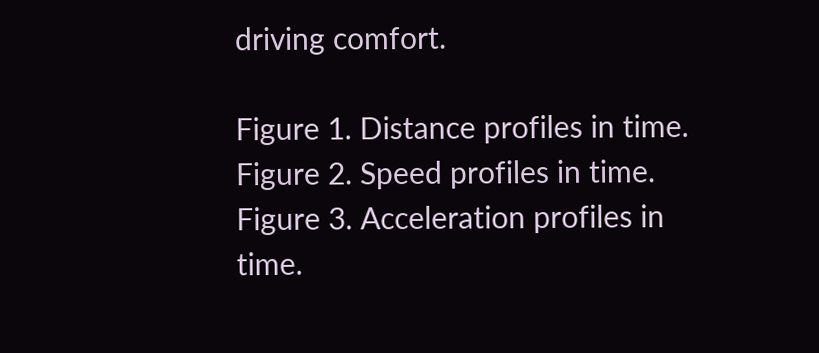driving comfort.

Figure 1. Distance profiles in time.
Figure 2. Speed profiles in time.
Figure 3. Acceleration profiles in time.